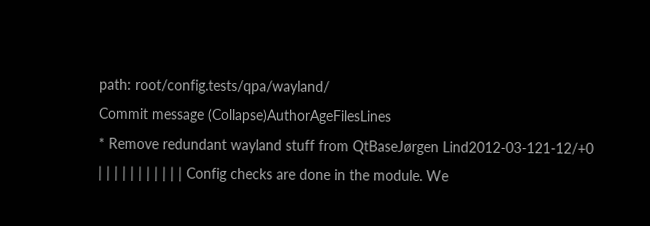path: root/config.tests/qpa/wayland/
Commit message (Collapse)AuthorAgeFilesLines
* Remove redundant wayland stuff from QtBaseJørgen Lind2012-03-121-12/+0
| | | | | | | | | | | Config checks are done in the module. We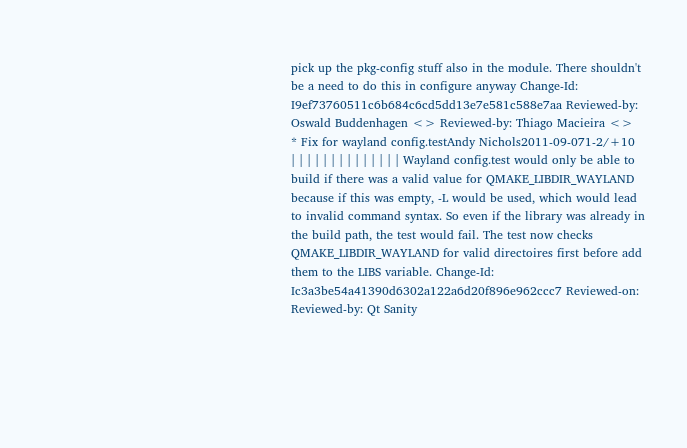pick up the pkg-config stuff also in the module. There shouldn't be a need to do this in configure anyway Change-Id: I9ef73760511c6b684c6cd5dd13e7e581c588e7aa Reviewed-by: Oswald Buddenhagen <> Reviewed-by: Thiago Macieira <>
* Fix for wayland config.testAndy Nichols2011-09-071-2/+10
| | | | | | | | | | | | | | Wayland config.test would only be able to build if there was a valid value for QMAKE_LIBDIR_WAYLAND because if this was empty, -L would be used, which would lead to invalid command syntax. So even if the library was already in the build path, the test would fail. The test now checks QMAKE_LIBDIR_WAYLAND for valid directoires first before add them to the LIBS variable. Change-Id: Ic3a3be54a41390d6302a122a6d20f896e962ccc7 Reviewed-on: Reviewed-by: Qt Sanity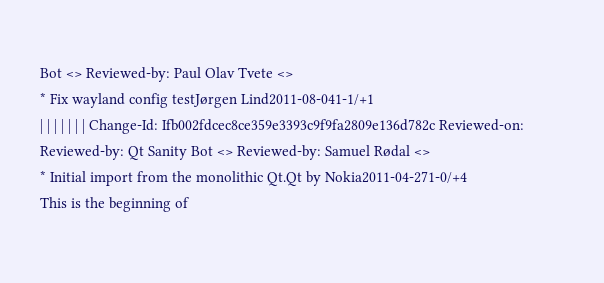Bot <> Reviewed-by: Paul Olav Tvete <>
* Fix wayland config testJørgen Lind2011-08-041-1/+1
| | | | | | | Change-Id: Ifb002fdcec8ce359e3393c9f9fa2809e136d782c Reviewed-on: Reviewed-by: Qt Sanity Bot <> Reviewed-by: Samuel Rødal <>
* Initial import from the monolithic Qt.Qt by Nokia2011-04-271-0/+4
This is the beginning of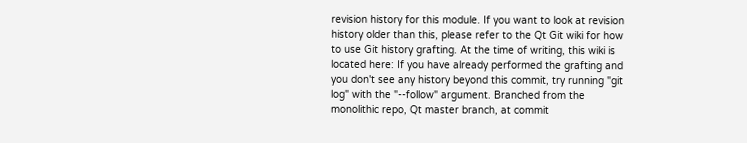revision history for this module. If you want to look at revision history older than this, please refer to the Qt Git wiki for how to use Git history grafting. At the time of writing, this wiki is located here: If you have already performed the grafting and you don't see any history beyond this commit, try running "git log" with the "--follow" argument. Branched from the monolithic repo, Qt master branch, at commit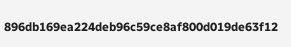896db169ea224deb96c59ce8af800d019de63f12